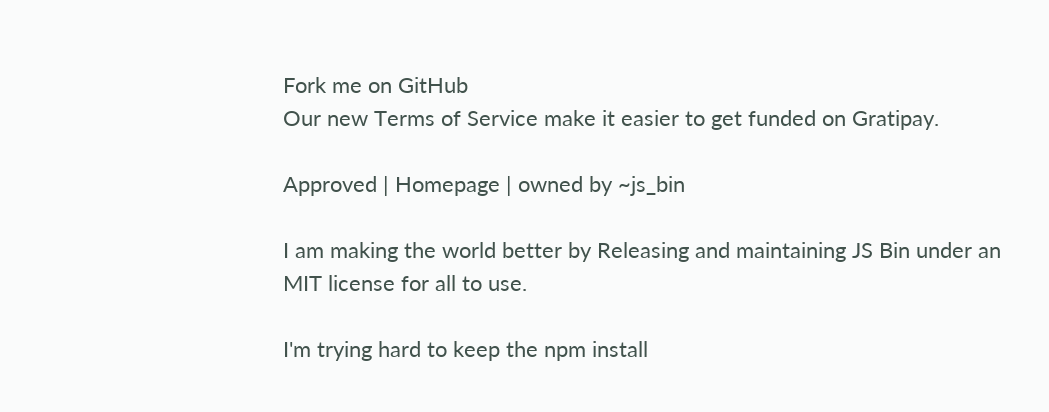Fork me on GitHub
Our new Terms of Service make it easier to get funded on Gratipay.

Approved | Homepage | owned by ~js_bin

I am making the world better by Releasing and maintaining JS Bin under an MIT license for all to use.

I'm trying hard to keep the npm install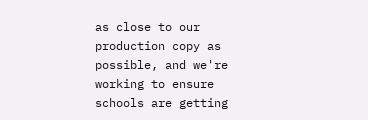as close to our production copy as possible, and we're working to ensure schools are getting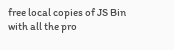free local copies of JS Bin with all the pro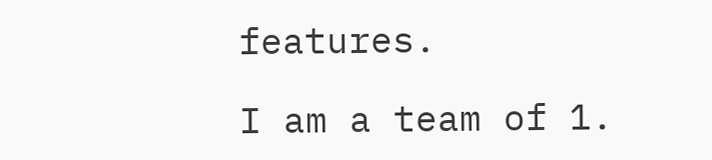features.

I am a team of 1.